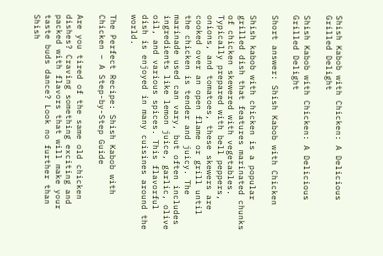Shish Kabob with Chicken: A Delicious Grilled Delight

Shish Kabob with Chicken: A Delicious Grilled Delight

Short answer: Shish Kabob with Chicken

Shish kabob with chicken is a popular grilled dish that features marinated chunks of chicken skewered with vegetables. Typically prepared with bell peppers, onions, and tomatoes, these skewers are cooked over an open flame or grill until the chicken is tender and juicy. The marinade used can vary, but often includes ingredients like lemon juice, garlic, olive oil, and various spices. This flavorful dish is enjoyed in many cuisines around the world.

The Perfect Recipe: Shish Kabob with Chicken – A Step-by-Step Guide

Are you tired of the same old chicken dishes? Craving something exciting and packed with flavors that will make your taste buds dance? Look no further than Shish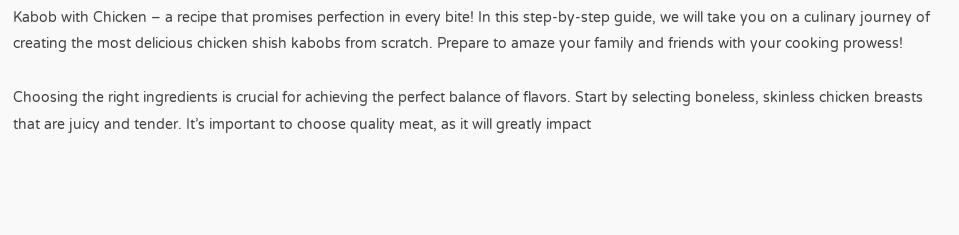Kabob with Chicken – a recipe that promises perfection in every bite! In this step-by-step guide, we will take you on a culinary journey of creating the most delicious chicken shish kabobs from scratch. Prepare to amaze your family and friends with your cooking prowess!

Choosing the right ingredients is crucial for achieving the perfect balance of flavors. Start by selecting boneless, skinless chicken breasts that are juicy and tender. It’s important to choose quality meat, as it will greatly impact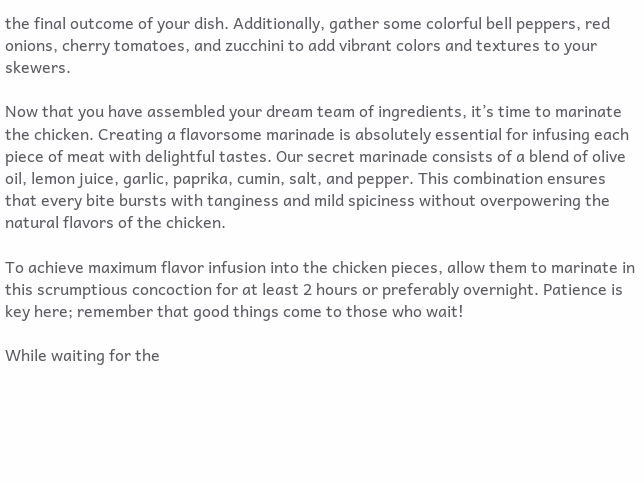the final outcome of your dish. Additionally, gather some colorful bell peppers, red onions, cherry tomatoes, and zucchini to add vibrant colors and textures to your skewers.

Now that you have assembled your dream team of ingredients, it’s time to marinate the chicken. Creating a flavorsome marinade is absolutely essential for infusing each piece of meat with delightful tastes. Our secret marinade consists of a blend of olive oil, lemon juice, garlic, paprika, cumin, salt, and pepper. This combination ensures that every bite bursts with tanginess and mild spiciness without overpowering the natural flavors of the chicken.

To achieve maximum flavor infusion into the chicken pieces, allow them to marinate in this scrumptious concoction for at least 2 hours or preferably overnight. Patience is key here; remember that good things come to those who wait!

While waiting for the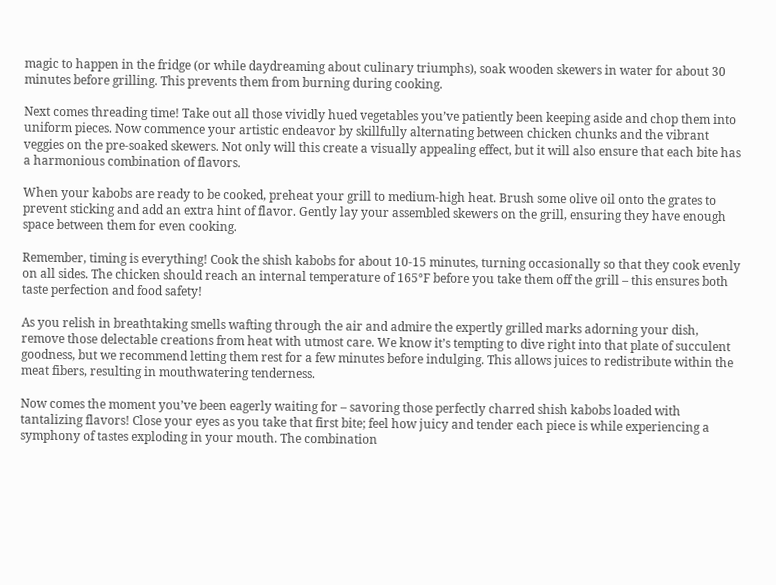magic to happen in the fridge (or while daydreaming about culinary triumphs), soak wooden skewers in water for about 30 minutes before grilling. This prevents them from burning during cooking.

Next comes threading time! Take out all those vividly hued vegetables you’ve patiently been keeping aside and chop them into uniform pieces. Now commence your artistic endeavor by skillfully alternating between chicken chunks and the vibrant veggies on the pre-soaked skewers. Not only will this create a visually appealing effect, but it will also ensure that each bite has a harmonious combination of flavors.

When your kabobs are ready to be cooked, preheat your grill to medium-high heat. Brush some olive oil onto the grates to prevent sticking and add an extra hint of flavor. Gently lay your assembled skewers on the grill, ensuring they have enough space between them for even cooking.

Remember, timing is everything! Cook the shish kabobs for about 10-15 minutes, turning occasionally so that they cook evenly on all sides. The chicken should reach an internal temperature of 165°F before you take them off the grill – this ensures both taste perfection and food safety!

As you relish in breathtaking smells wafting through the air and admire the expertly grilled marks adorning your dish, remove those delectable creations from heat with utmost care. We know it’s tempting to dive right into that plate of succulent goodness, but we recommend letting them rest for a few minutes before indulging. This allows juices to redistribute within the meat fibers, resulting in mouthwatering tenderness.

Now comes the moment you’ve been eagerly waiting for – savoring those perfectly charred shish kabobs loaded with tantalizing flavors! Close your eyes as you take that first bite; feel how juicy and tender each piece is while experiencing a symphony of tastes exploding in your mouth. The combination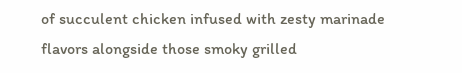of succulent chicken infused with zesty marinade flavors alongside those smoky grilled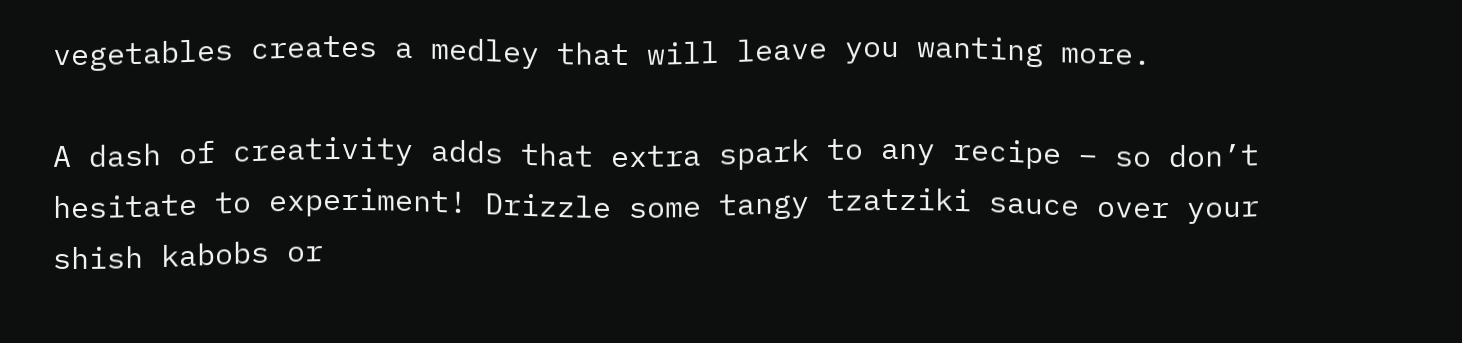vegetables creates a medley that will leave you wanting more.

A dash of creativity adds that extra spark to any recipe – so don’t hesitate to experiment! Drizzle some tangy tzatziki sauce over your shish kabobs or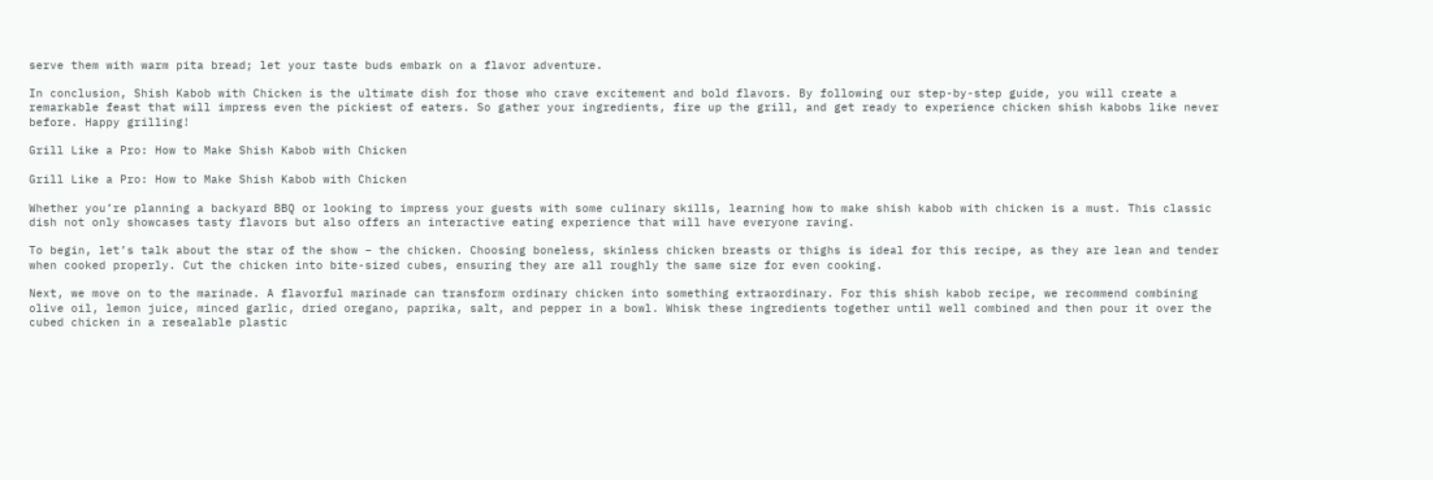serve them with warm pita bread; let your taste buds embark on a flavor adventure.

In conclusion, Shish Kabob with Chicken is the ultimate dish for those who crave excitement and bold flavors. By following our step-by-step guide, you will create a remarkable feast that will impress even the pickiest of eaters. So gather your ingredients, fire up the grill, and get ready to experience chicken shish kabobs like never before. Happy grilling!

Grill Like a Pro: How to Make Shish Kabob with Chicken

Grill Like a Pro: How to Make Shish Kabob with Chicken

Whether you’re planning a backyard BBQ or looking to impress your guests with some culinary skills, learning how to make shish kabob with chicken is a must. This classic dish not only showcases tasty flavors but also offers an interactive eating experience that will have everyone raving.

To begin, let’s talk about the star of the show – the chicken. Choosing boneless, skinless chicken breasts or thighs is ideal for this recipe, as they are lean and tender when cooked properly. Cut the chicken into bite-sized cubes, ensuring they are all roughly the same size for even cooking.

Next, we move on to the marinade. A flavorful marinade can transform ordinary chicken into something extraordinary. For this shish kabob recipe, we recommend combining olive oil, lemon juice, minced garlic, dried oregano, paprika, salt, and pepper in a bowl. Whisk these ingredients together until well combined and then pour it over the cubed chicken in a resealable plastic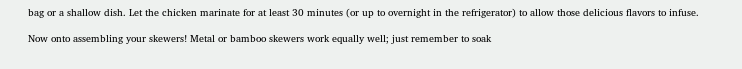bag or a shallow dish. Let the chicken marinate for at least 30 minutes (or up to overnight in the refrigerator) to allow those delicious flavors to infuse.

Now onto assembling your skewers! Metal or bamboo skewers work equally well; just remember to soak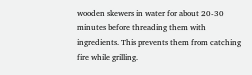wooden skewers in water for about 20-30 minutes before threading them with ingredients. This prevents them from catching fire while grilling.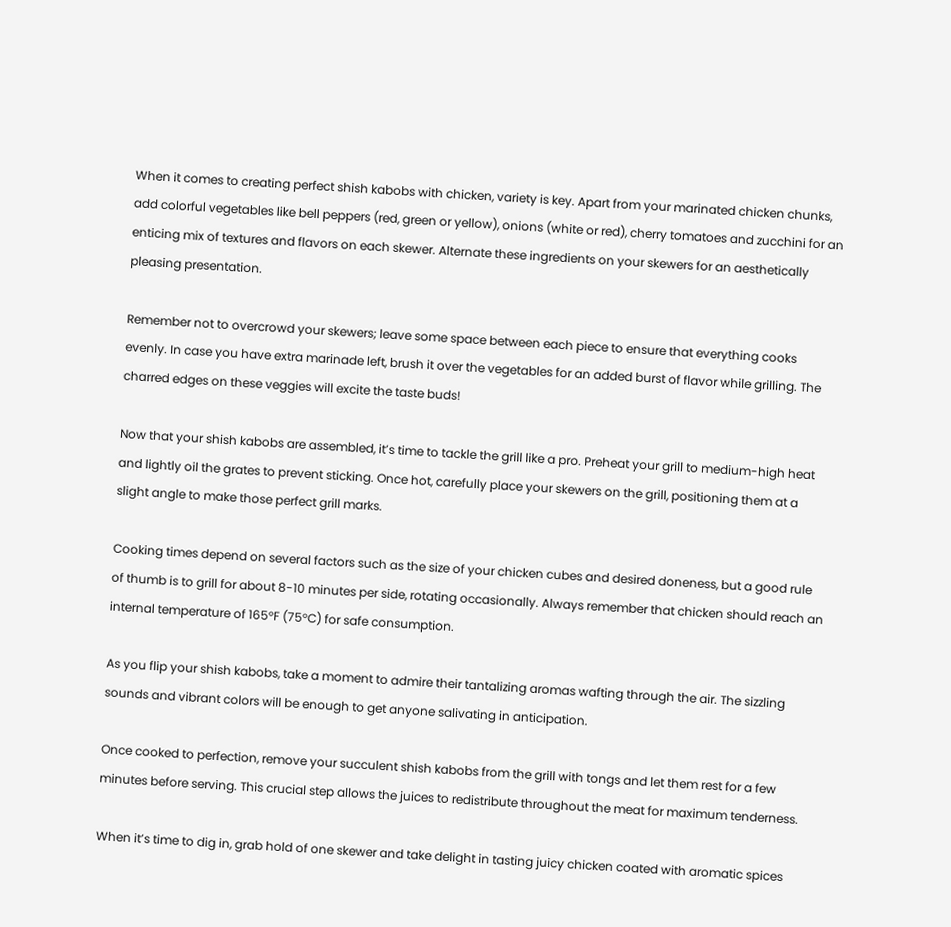When it comes to creating perfect shish kabobs with chicken, variety is key. Apart from your marinated chicken chunks, add colorful vegetables like bell peppers (red, green or yellow), onions (white or red), cherry tomatoes and zucchini for an enticing mix of textures and flavors on each skewer. Alternate these ingredients on your skewers for an aesthetically pleasing presentation.

Remember not to overcrowd your skewers; leave some space between each piece to ensure that everything cooks evenly. In case you have extra marinade left, brush it over the vegetables for an added burst of flavor while grilling. The charred edges on these veggies will excite the taste buds!

Now that your shish kabobs are assembled, it’s time to tackle the grill like a pro. Preheat your grill to medium-high heat and lightly oil the grates to prevent sticking. Once hot, carefully place your skewers on the grill, positioning them at a slight angle to make those perfect grill marks.

Cooking times depend on several factors such as the size of your chicken cubes and desired doneness, but a good rule of thumb is to grill for about 8-10 minutes per side, rotating occasionally. Always remember that chicken should reach an internal temperature of 165°F (75°C) for safe consumption.

As you flip your shish kabobs, take a moment to admire their tantalizing aromas wafting through the air. The sizzling sounds and vibrant colors will be enough to get anyone salivating in anticipation.

Once cooked to perfection, remove your succulent shish kabobs from the grill with tongs and let them rest for a few minutes before serving. This crucial step allows the juices to redistribute throughout the meat for maximum tenderness.

When it’s time to dig in, grab hold of one skewer and take delight in tasting juicy chicken coated with aromatic spices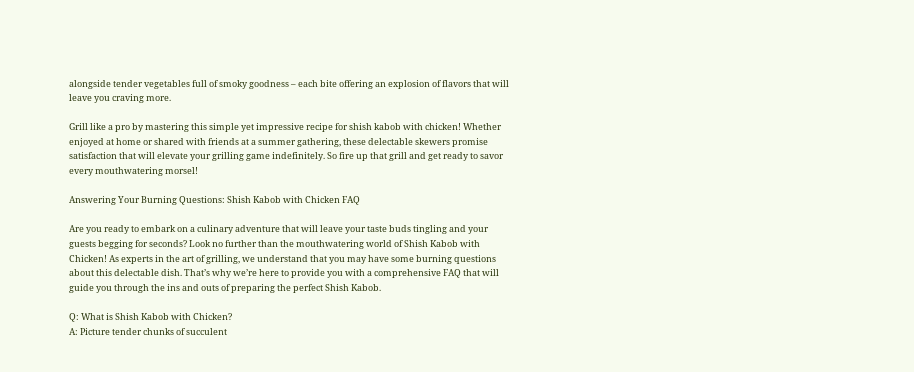alongside tender vegetables full of smoky goodness – each bite offering an explosion of flavors that will leave you craving more.

Grill like a pro by mastering this simple yet impressive recipe for shish kabob with chicken! Whether enjoyed at home or shared with friends at a summer gathering, these delectable skewers promise satisfaction that will elevate your grilling game indefinitely. So fire up that grill and get ready to savor every mouthwatering morsel!

Answering Your Burning Questions: Shish Kabob with Chicken FAQ

Are you ready to embark on a culinary adventure that will leave your taste buds tingling and your guests begging for seconds? Look no further than the mouthwatering world of Shish Kabob with Chicken! As experts in the art of grilling, we understand that you may have some burning questions about this delectable dish. That’s why we’re here to provide you with a comprehensive FAQ that will guide you through the ins and outs of preparing the perfect Shish Kabob.

Q: What is Shish Kabob with Chicken?
A: Picture tender chunks of succulent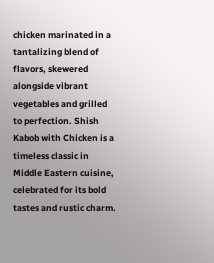chicken marinated in a tantalizing blend of flavors, skewered alongside vibrant vegetables and grilled to perfection. Shish Kabob with Chicken is a timeless classic in Middle Eastern cuisine, celebrated for its bold tastes and rustic charm.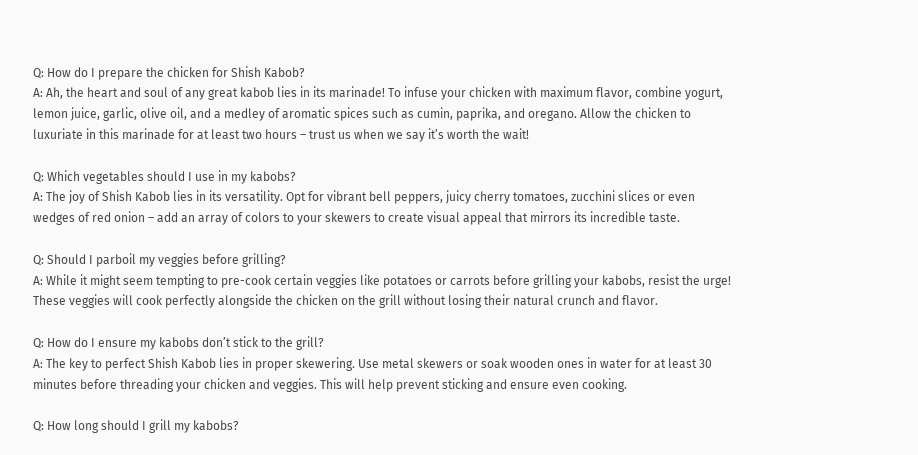Q: How do I prepare the chicken for Shish Kabob?
A: Ah, the heart and soul of any great kabob lies in its marinade! To infuse your chicken with maximum flavor, combine yogurt, lemon juice, garlic, olive oil, and a medley of aromatic spices such as cumin, paprika, and oregano. Allow the chicken to luxuriate in this marinade for at least two hours – trust us when we say it’s worth the wait!

Q: Which vegetables should I use in my kabobs?
A: The joy of Shish Kabob lies in its versatility. Opt for vibrant bell peppers, juicy cherry tomatoes, zucchini slices or even wedges of red onion – add an array of colors to your skewers to create visual appeal that mirrors its incredible taste.

Q: Should I parboil my veggies before grilling?
A: While it might seem tempting to pre-cook certain veggies like potatoes or carrots before grilling your kabobs, resist the urge! These veggies will cook perfectly alongside the chicken on the grill without losing their natural crunch and flavor.

Q: How do I ensure my kabobs don’t stick to the grill?
A: The key to perfect Shish Kabob lies in proper skewering. Use metal skewers or soak wooden ones in water for at least 30 minutes before threading your chicken and veggies. This will help prevent sticking and ensure even cooking.

Q: How long should I grill my kabobs?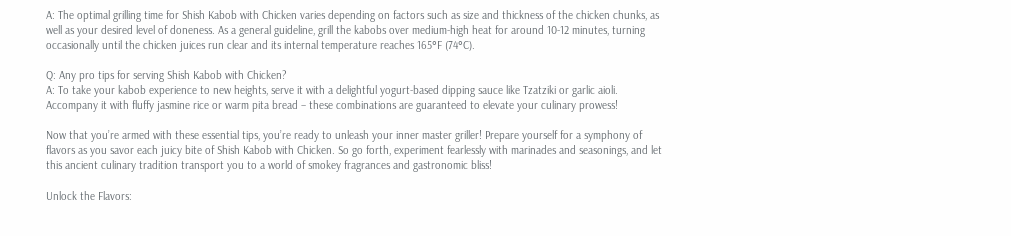A: The optimal grilling time for Shish Kabob with Chicken varies depending on factors such as size and thickness of the chicken chunks, as well as your desired level of doneness. As a general guideline, grill the kabobs over medium-high heat for around 10-12 minutes, turning occasionally until the chicken juices run clear and its internal temperature reaches 165°F (74°C).

Q: Any pro tips for serving Shish Kabob with Chicken?
A: To take your kabob experience to new heights, serve it with a delightful yogurt-based dipping sauce like Tzatziki or garlic aioli. Accompany it with fluffy jasmine rice or warm pita bread – these combinations are guaranteed to elevate your culinary prowess!

Now that you’re armed with these essential tips, you’re ready to unleash your inner master griller! Prepare yourself for a symphony of flavors as you savor each juicy bite of Shish Kabob with Chicken. So go forth, experiment fearlessly with marinades and seasonings, and let this ancient culinary tradition transport you to a world of smokey fragrances and gastronomic bliss!

Unlock the Flavors: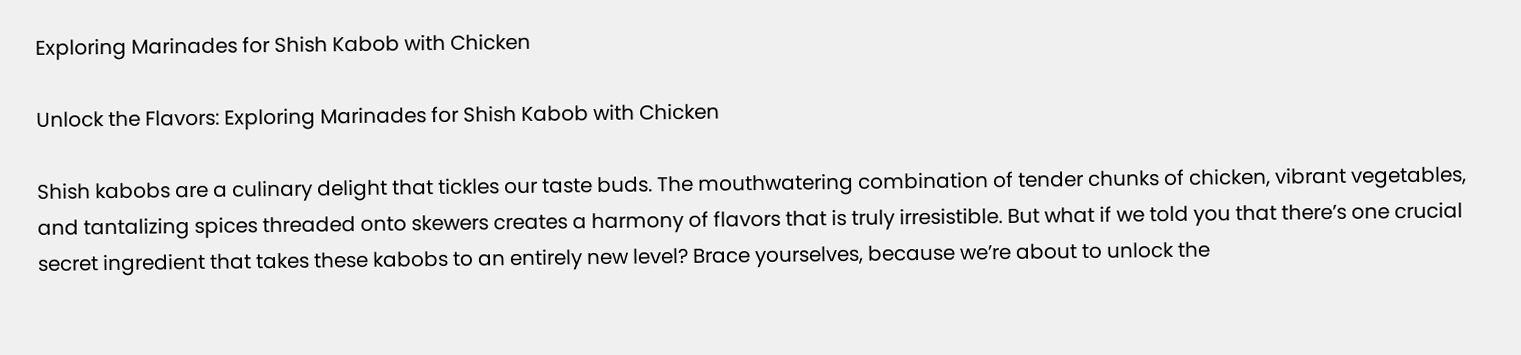Exploring Marinades for Shish Kabob with Chicken

Unlock the Flavors: Exploring Marinades for Shish Kabob with Chicken

Shish kabobs are a culinary delight that tickles our taste buds. The mouthwatering combination of tender chunks of chicken, vibrant vegetables, and tantalizing spices threaded onto skewers creates a harmony of flavors that is truly irresistible. But what if we told you that there’s one crucial secret ingredient that takes these kabobs to an entirely new level? Brace yourselves, because we’re about to unlock the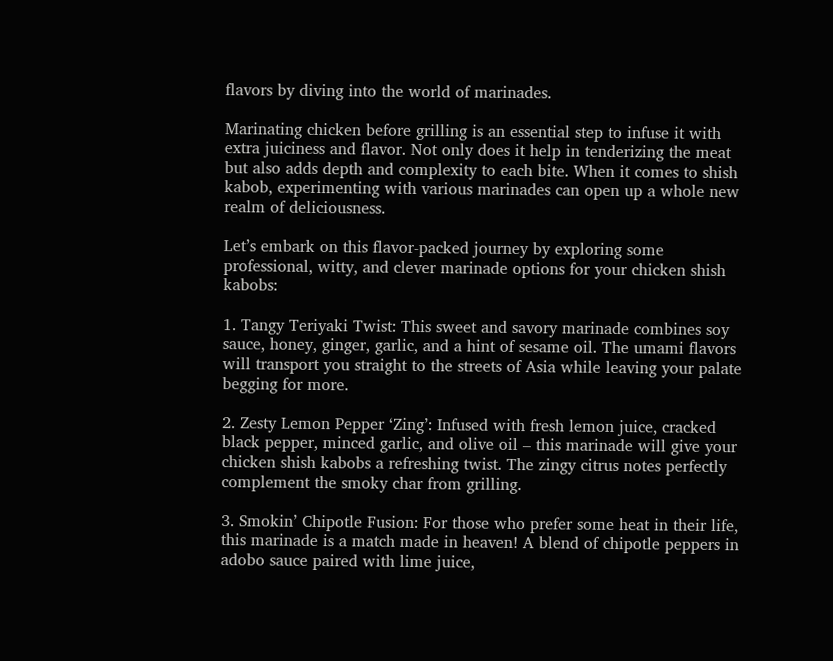flavors by diving into the world of marinades.

Marinating chicken before grilling is an essential step to infuse it with extra juiciness and flavor. Not only does it help in tenderizing the meat but also adds depth and complexity to each bite. When it comes to shish kabob, experimenting with various marinades can open up a whole new realm of deliciousness.

Let’s embark on this flavor-packed journey by exploring some professional, witty, and clever marinade options for your chicken shish kabobs:

1. Tangy Teriyaki Twist: This sweet and savory marinade combines soy sauce, honey, ginger, garlic, and a hint of sesame oil. The umami flavors will transport you straight to the streets of Asia while leaving your palate begging for more.

2. Zesty Lemon Pepper ‘Zing’: Infused with fresh lemon juice, cracked black pepper, minced garlic, and olive oil – this marinade will give your chicken shish kabobs a refreshing twist. The zingy citrus notes perfectly complement the smoky char from grilling.

3. Smokin’ Chipotle Fusion: For those who prefer some heat in their life, this marinade is a match made in heaven! A blend of chipotle peppers in adobo sauce paired with lime juice,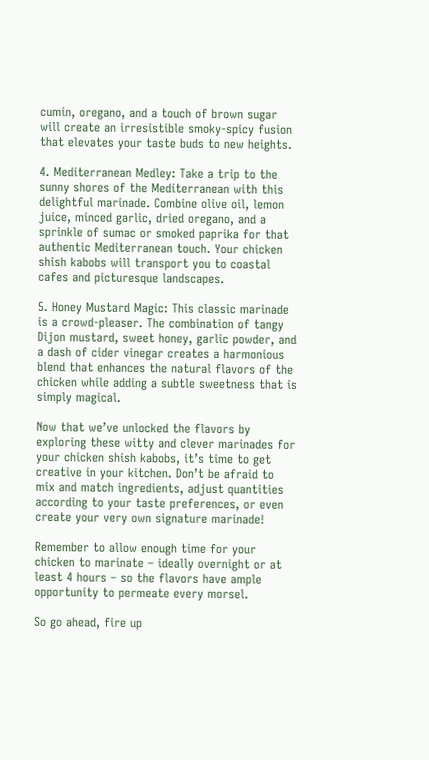cumin, oregano, and a touch of brown sugar will create an irresistible smoky-spicy fusion that elevates your taste buds to new heights.

4. Mediterranean Medley: Take a trip to the sunny shores of the Mediterranean with this delightful marinade. Combine olive oil, lemon juice, minced garlic, dried oregano, and a sprinkle of sumac or smoked paprika for that authentic Mediterranean touch. Your chicken shish kabobs will transport you to coastal cafes and picturesque landscapes.

5. Honey Mustard Magic: This classic marinade is a crowd-pleaser. The combination of tangy Dijon mustard, sweet honey, garlic powder, and a dash of cider vinegar creates a harmonious blend that enhances the natural flavors of the chicken while adding a subtle sweetness that is simply magical.

Now that we’ve unlocked the flavors by exploring these witty and clever marinades for your chicken shish kabobs, it’s time to get creative in your kitchen. Don’t be afraid to mix and match ingredients, adjust quantities according to your taste preferences, or even create your very own signature marinade!

Remember to allow enough time for your chicken to marinate – ideally overnight or at least 4 hours – so the flavors have ample opportunity to permeate every morsel.

So go ahead, fire up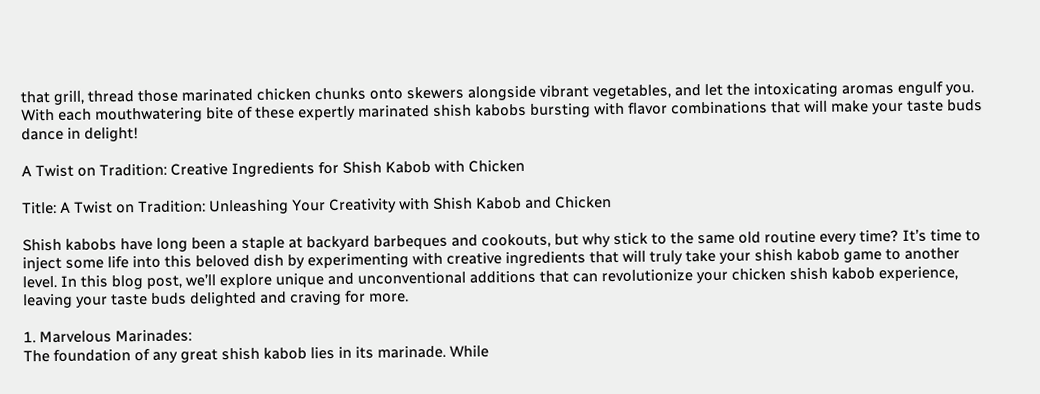that grill, thread those marinated chicken chunks onto skewers alongside vibrant vegetables, and let the intoxicating aromas engulf you. With each mouthwatering bite of these expertly marinated shish kabobs bursting with flavor combinations that will make your taste buds dance in delight!

A Twist on Tradition: Creative Ingredients for Shish Kabob with Chicken

Title: A Twist on Tradition: Unleashing Your Creativity with Shish Kabob and Chicken

Shish kabobs have long been a staple at backyard barbeques and cookouts, but why stick to the same old routine every time? It’s time to inject some life into this beloved dish by experimenting with creative ingredients that will truly take your shish kabob game to another level. In this blog post, we’ll explore unique and unconventional additions that can revolutionize your chicken shish kabob experience, leaving your taste buds delighted and craving for more.

1. Marvelous Marinades:
The foundation of any great shish kabob lies in its marinade. While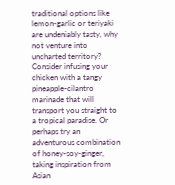traditional options like lemon-garlic or teriyaki are undeniably tasty, why not venture into uncharted territory? Consider infusing your chicken with a tangy pineapple-cilantro marinade that will transport you straight to a tropical paradise. Or perhaps try an adventurous combination of honey-soy-ginger, taking inspiration from Asian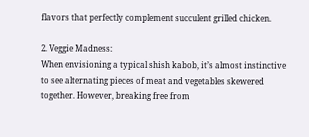flavors that perfectly complement succulent grilled chicken.

2. Veggie Madness:
When envisioning a typical shish kabob, it’s almost instinctive to see alternating pieces of meat and vegetables skewered together. However, breaking free from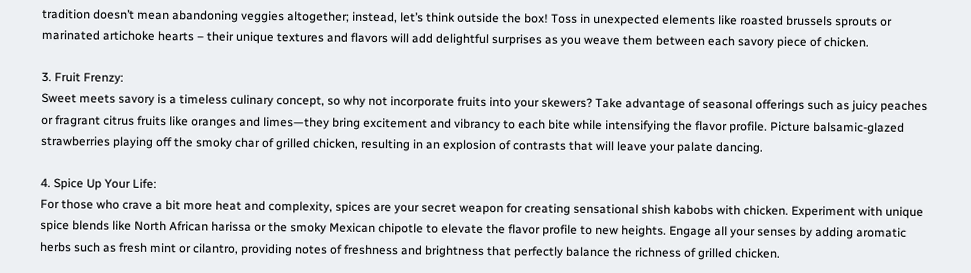tradition doesn’t mean abandoning veggies altogether; instead, let’s think outside the box! Toss in unexpected elements like roasted brussels sprouts or marinated artichoke hearts – their unique textures and flavors will add delightful surprises as you weave them between each savory piece of chicken.

3. Fruit Frenzy:
Sweet meets savory is a timeless culinary concept, so why not incorporate fruits into your skewers? Take advantage of seasonal offerings such as juicy peaches or fragrant citrus fruits like oranges and limes—they bring excitement and vibrancy to each bite while intensifying the flavor profile. Picture balsamic-glazed strawberries playing off the smoky char of grilled chicken, resulting in an explosion of contrasts that will leave your palate dancing.

4. Spice Up Your Life:
For those who crave a bit more heat and complexity, spices are your secret weapon for creating sensational shish kabobs with chicken. Experiment with unique spice blends like North African harissa or the smoky Mexican chipotle to elevate the flavor profile to new heights. Engage all your senses by adding aromatic herbs such as fresh mint or cilantro, providing notes of freshness and brightness that perfectly balance the richness of grilled chicken.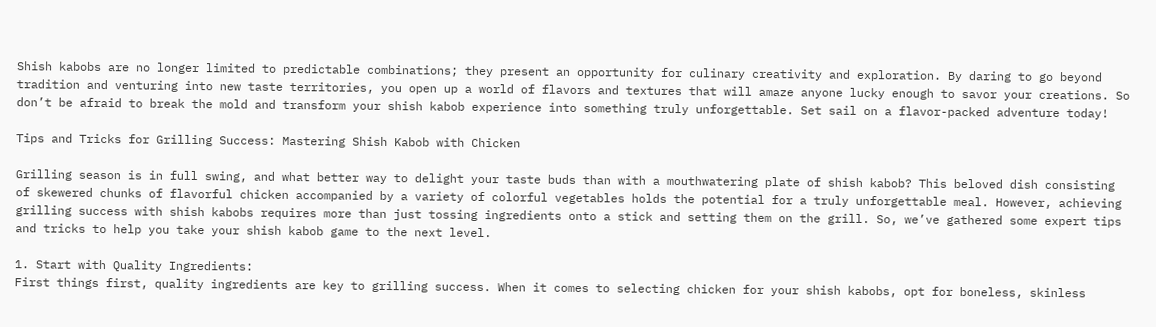Shish kabobs are no longer limited to predictable combinations; they present an opportunity for culinary creativity and exploration. By daring to go beyond tradition and venturing into new taste territories, you open up a world of flavors and textures that will amaze anyone lucky enough to savor your creations. So don’t be afraid to break the mold and transform your shish kabob experience into something truly unforgettable. Set sail on a flavor-packed adventure today!

Tips and Tricks for Grilling Success: Mastering Shish Kabob with Chicken

Grilling season is in full swing, and what better way to delight your taste buds than with a mouthwatering plate of shish kabob? This beloved dish consisting of skewered chunks of flavorful chicken accompanied by a variety of colorful vegetables holds the potential for a truly unforgettable meal. However, achieving grilling success with shish kabobs requires more than just tossing ingredients onto a stick and setting them on the grill. So, we’ve gathered some expert tips and tricks to help you take your shish kabob game to the next level.

1. Start with Quality Ingredients:
First things first, quality ingredients are key to grilling success. When it comes to selecting chicken for your shish kabobs, opt for boneless, skinless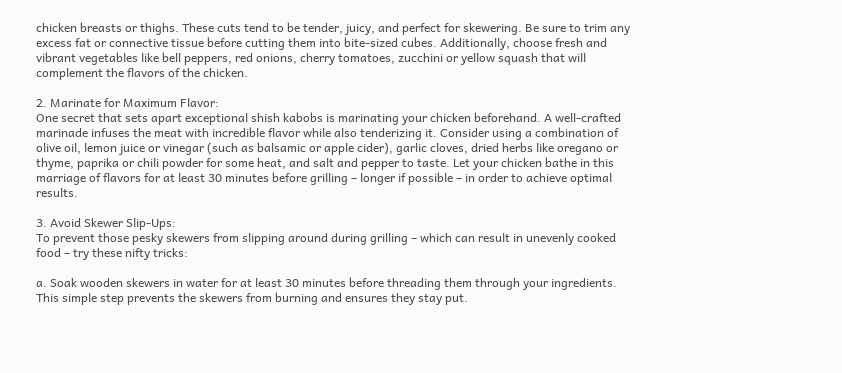chicken breasts or thighs. These cuts tend to be tender, juicy, and perfect for skewering. Be sure to trim any excess fat or connective tissue before cutting them into bite-sized cubes. Additionally, choose fresh and vibrant vegetables like bell peppers, red onions, cherry tomatoes, zucchini or yellow squash that will complement the flavors of the chicken.

2. Marinate for Maximum Flavor:
One secret that sets apart exceptional shish kabobs is marinating your chicken beforehand. A well-crafted marinade infuses the meat with incredible flavor while also tenderizing it. Consider using a combination of olive oil, lemon juice or vinegar (such as balsamic or apple cider), garlic cloves, dried herbs like oregano or thyme, paprika or chili powder for some heat, and salt and pepper to taste. Let your chicken bathe in this marriage of flavors for at least 30 minutes before grilling – longer if possible – in order to achieve optimal results.

3. Avoid Skewer Slip-Ups:
To prevent those pesky skewers from slipping around during grilling – which can result in unevenly cooked food – try these nifty tricks:

a. Soak wooden skewers in water for at least 30 minutes before threading them through your ingredients. This simple step prevents the skewers from burning and ensures they stay put.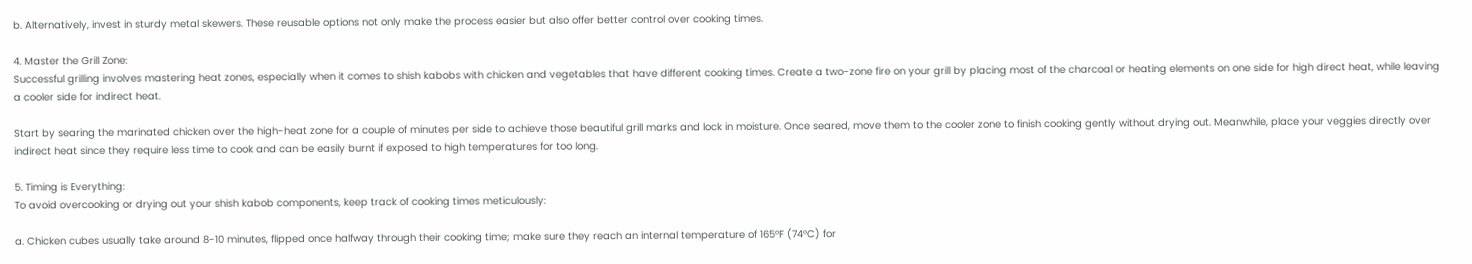b. Alternatively, invest in sturdy metal skewers. These reusable options not only make the process easier but also offer better control over cooking times.

4. Master the Grill Zone:
Successful grilling involves mastering heat zones, especially when it comes to shish kabobs with chicken and vegetables that have different cooking times. Create a two-zone fire on your grill by placing most of the charcoal or heating elements on one side for high direct heat, while leaving a cooler side for indirect heat.

Start by searing the marinated chicken over the high-heat zone for a couple of minutes per side to achieve those beautiful grill marks and lock in moisture. Once seared, move them to the cooler zone to finish cooking gently without drying out. Meanwhile, place your veggies directly over indirect heat since they require less time to cook and can be easily burnt if exposed to high temperatures for too long.

5. Timing is Everything:
To avoid overcooking or drying out your shish kabob components, keep track of cooking times meticulously:

a. Chicken cubes usually take around 8-10 minutes, flipped once halfway through their cooking time; make sure they reach an internal temperature of 165°F (74°C) for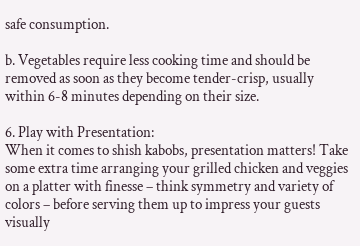safe consumption.

b. Vegetables require less cooking time and should be removed as soon as they become tender-crisp, usually within 6-8 minutes depending on their size.

6. Play with Presentation:
When it comes to shish kabobs, presentation matters! Take some extra time arranging your grilled chicken and veggies on a platter with finesse – think symmetry and variety of colors – before serving them up to impress your guests visually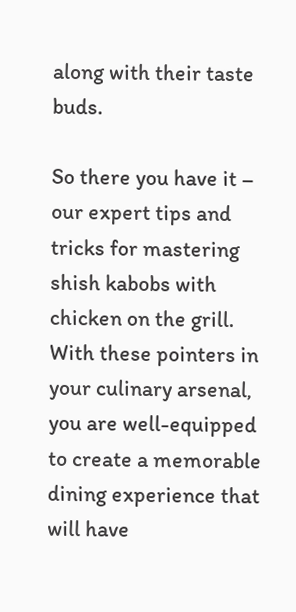along with their taste buds.

So there you have it – our expert tips and tricks for mastering shish kabobs with chicken on the grill. With these pointers in your culinary arsenal, you are well-equipped to create a memorable dining experience that will have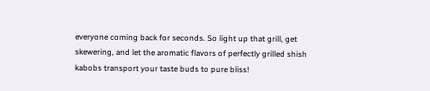everyone coming back for seconds. So light up that grill, get skewering, and let the aromatic flavors of perfectly grilled shish kabobs transport your taste buds to pure bliss!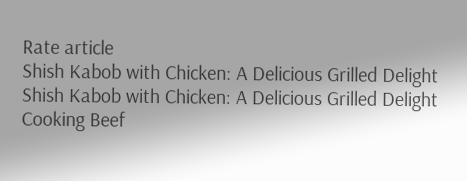Rate article
Shish Kabob with Chicken: A Delicious Grilled Delight
Shish Kabob with Chicken: A Delicious Grilled Delight
Cooking Beef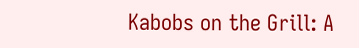Kabobs on the Grill: A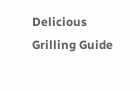Delicious Grilling Guide